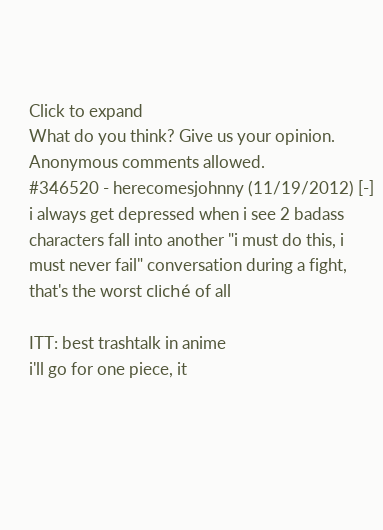Click to expand
What do you think? Give us your opinion. Anonymous comments allowed.
#346520 - herecomesjohnny (11/19/2012) [-]
i always get depressed when i see 2 badass characters fall into another "i must do this, i must never fail" conversation during a fight, that's the worst cliché of all

ITT: best trashtalk in anime
i'll go for one piece, it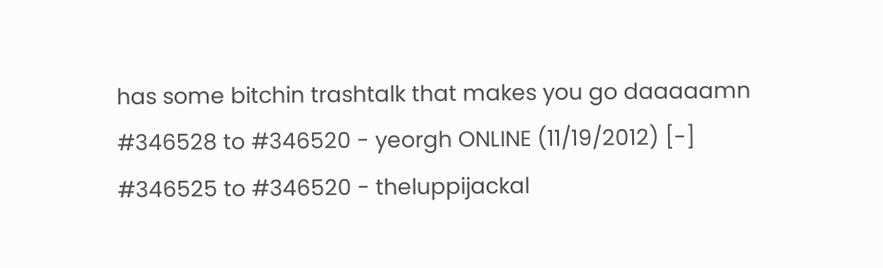has some bitchin trashtalk that makes you go daaaaamn
#346528 to #346520 - yeorgh ONLINE (11/19/2012) [-]
#346525 to #346520 - theluppijackal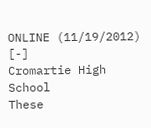ONLINE (11/19/2012) [-]
Cromartie High School
These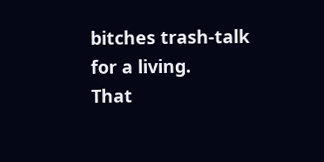bitches trash-talk for a living.
That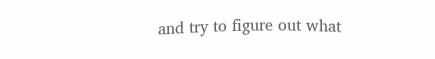and try to figure out what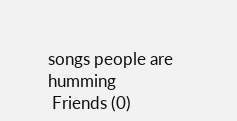songs people are humming
 Friends (0)